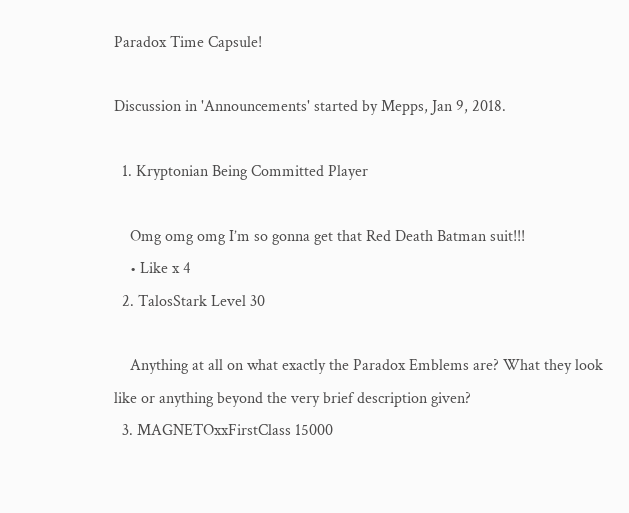Paradox Time Capsule!

Discussion in 'Announcements' started by Mepps, Jan 9, 2018.

  1. Kryptonian Being Committed Player

    Omg omg omg I’m so gonna get that Red Death Batman suit!!!
    • Like x 4
  2. TalosStark Level 30

    Anything at all on what exactly the Paradox Emblems are? What they look like or anything beyond the very brief description given?
  3. MAGNETOxxFirstClass 15000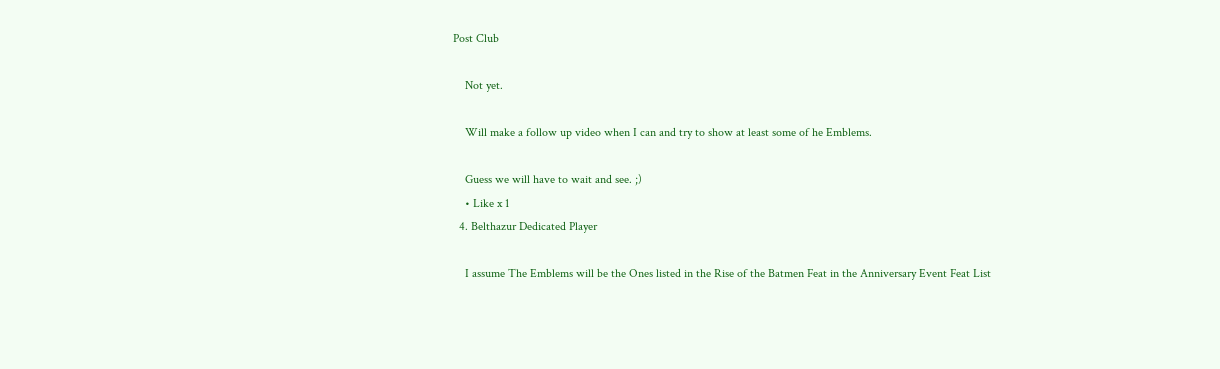Post Club

    Not yet.

    Will make a follow up video when I can and try to show at least some of he Emblems.

    Guess we will have to wait and see. ;)
    • Like x 1
  4. Belthazur Dedicated Player

    I assume The Emblems will be the Ones listed in the Rise of the Batmen Feat in the Anniversary Event Feat List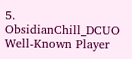5. ObsidianChill_DCUO Well-Known Player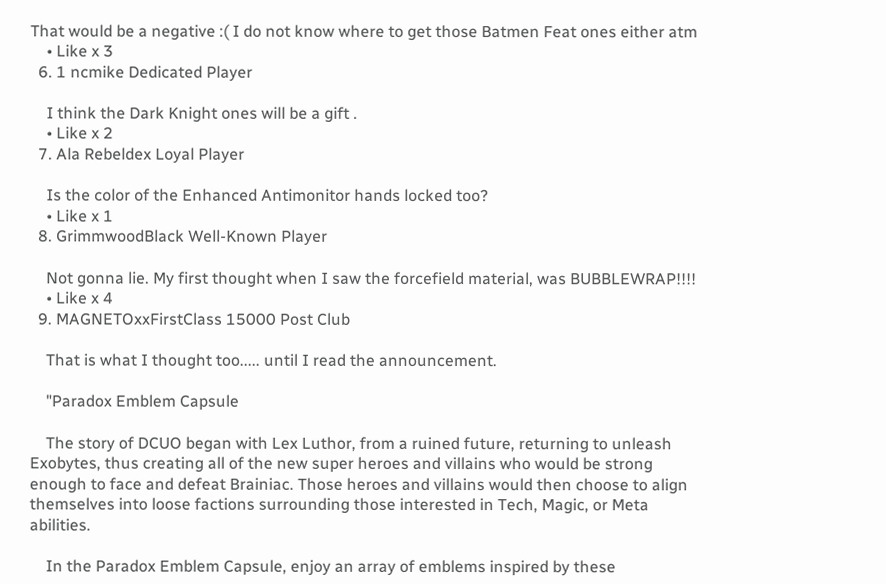That would be a negative :( I do not know where to get those Batmen Feat ones either atm
    • Like x 3
  6. 1 ncmike Dedicated Player

    I think the Dark Knight ones will be a gift .
    • Like x 2
  7. Ala Rebeldex Loyal Player

    Is the color of the Enhanced Antimonitor hands locked too?
    • Like x 1
  8. GrimmwoodBlack Well-Known Player

    Not gonna lie. My first thought when I saw the forcefield material, was BUBBLEWRAP!!!!
    • Like x 4
  9. MAGNETOxxFirstClass 15000 Post Club

    That is what I thought too..... until I read the announcement.

    "Paradox Emblem Capsule

    The story of DCUO began with Lex Luthor, from a ruined future, returning to unleash Exobytes, thus creating all of the new super heroes and villains who would be strong enough to face and defeat Brainiac. Those heroes and villains would then choose to align themselves into loose factions surrounding those interested in Tech, Magic, or Meta abilities.

    In the Paradox Emblem Capsule, enjoy an array of emblems inspired by these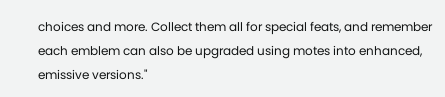choices and more. Collect them all for special feats, and remember each emblem can also be upgraded using motes into enhanced, emissive versions."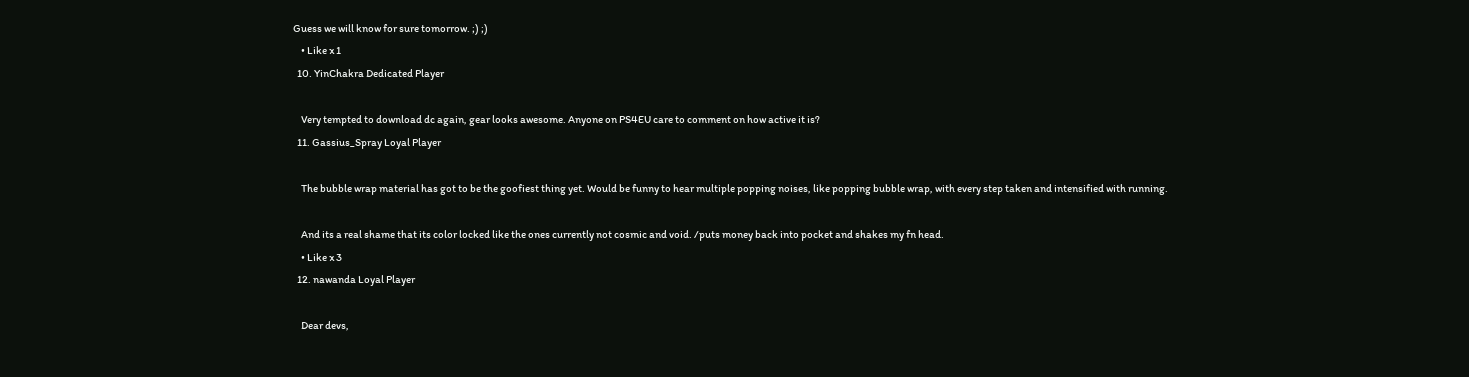Guess we will know for sure tomorrow. ;) ;)
    • Like x 1
  10. YinChakra Dedicated Player

    Very tempted to download dc again, gear looks awesome. Anyone on PS4EU care to comment on how active it is?
  11. Gassius_Spray Loyal Player

    The bubble wrap material has got to be the goofiest thing yet. Would be funny to hear multiple popping noises, like popping bubble wrap, with every step taken and intensified with running.

    And its a real shame that its color locked like the ones currently not cosmic and void. /puts money back into pocket and shakes my fn head.
    • Like x 3
  12. nawanda Loyal Player

    Dear devs,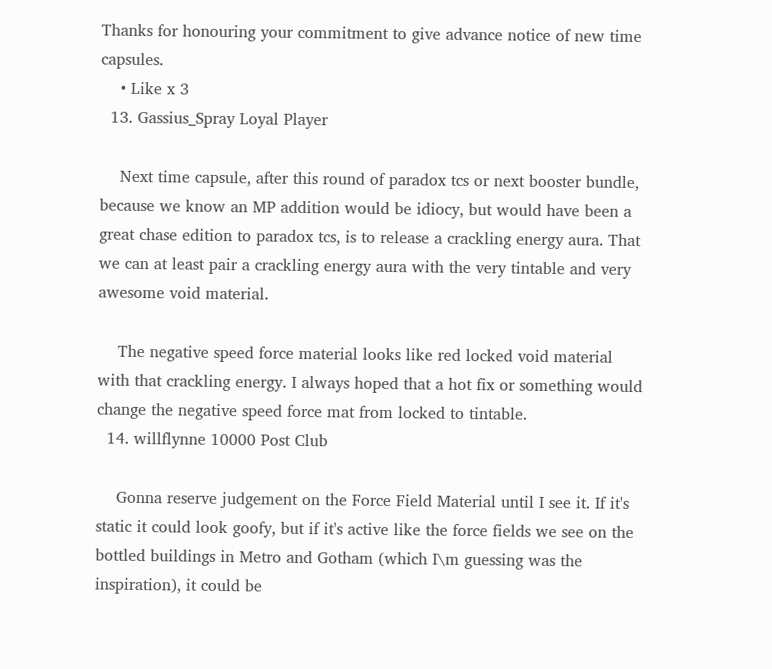Thanks for honouring your commitment to give advance notice of new time capsules.
    • Like x 3
  13. Gassius_Spray Loyal Player

    Next time capsule, after this round of paradox tcs or next booster bundle, because we know an MP addition would be idiocy, but would have been a great chase edition to paradox tcs, is to release a crackling energy aura. That we can at least pair a crackling energy aura with the very tintable and very awesome void material.

    The negative speed force material looks like red locked void material with that crackling energy. I always hoped that a hot fix or something would change the negative speed force mat from locked to tintable.
  14. willflynne 10000 Post Club

    Gonna reserve judgement on the Force Field Material until I see it. If it's static it could look goofy, but if it's active like the force fields we see on the bottled buildings in Metro and Gotham (which I\m guessing was the inspiration), it could be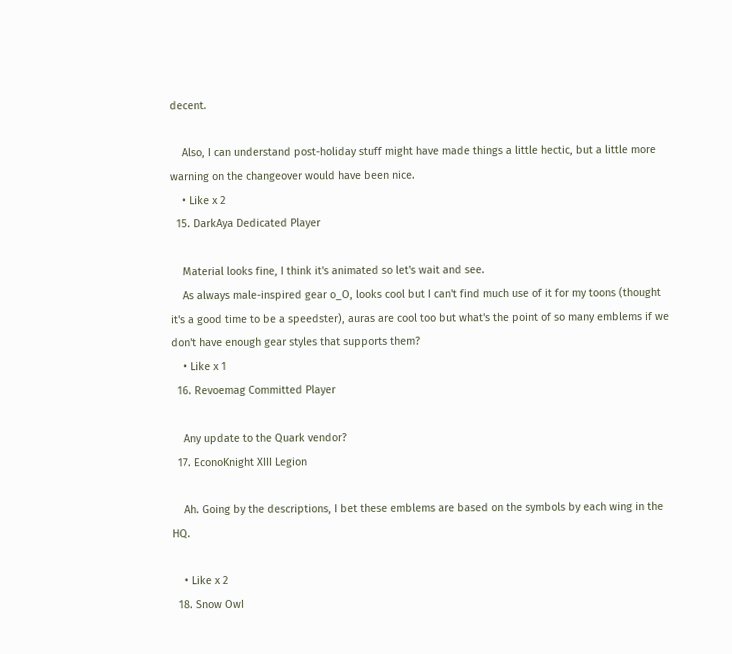decent.

    Also, I can understand post-holiday stuff might have made things a little hectic, but a little more warning on the changeover would have been nice.
    • Like x 2
  15. DarkAya Dedicated Player

    Material looks fine, I think it's animated so let's wait and see.
    As always male-inspired gear o_O, looks cool but I can't find much use of it for my toons (thought it's a good time to be a speedster), auras are cool too but what's the point of so many emblems if we don't have enough gear styles that supports them?
    • Like x 1
  16. Revoemag Committed Player

    Any update to the Quark vendor?
  17. EconoKnight XIII Legion

    Ah. Going by the descriptions, I bet these emblems are based on the symbols by each wing in the HQ.

    • Like x 2
  18. Snow OwI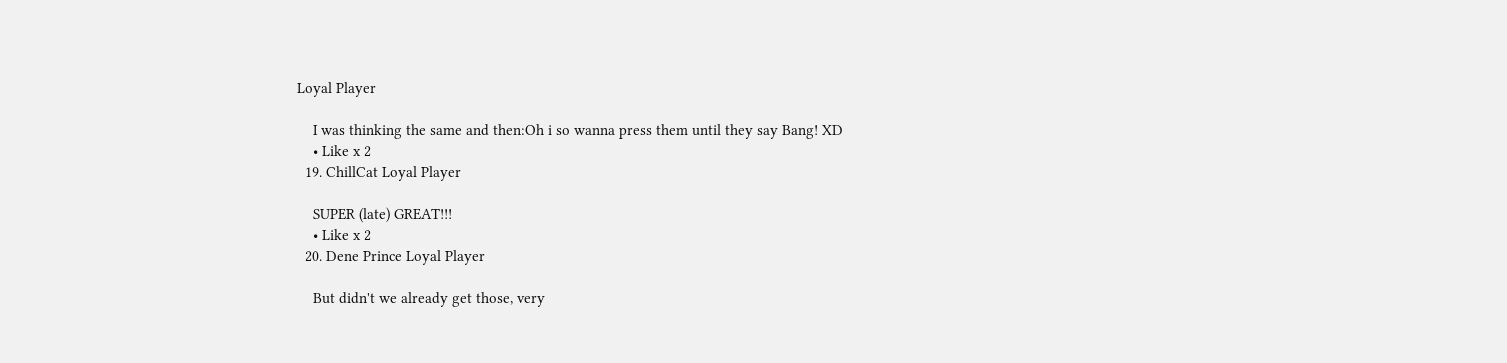Loyal Player

    I was thinking the same and then:Oh i so wanna press them until they say Bang! XD
    • Like x 2
  19. ChillCat Loyal Player

    SUPER (late) GREAT!!!
    • Like x 2
  20. Dene Prince Loyal Player

    But didn't we already get those, very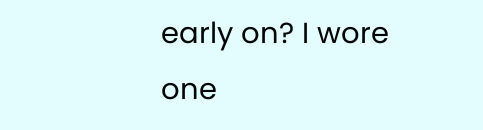early on? I wore one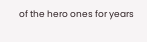of the hero ones for years